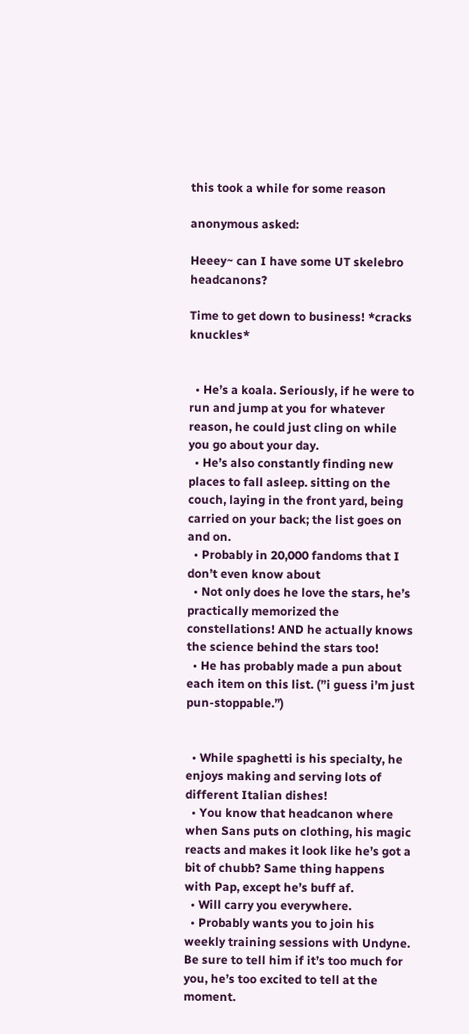this took a while for some reason

anonymous asked:

Heeey~ can I have some UT skelebro headcanons?

Time to get down to business! *cracks knuckles*


  • He’s a koala. Seriously, if he were to run and jump at you for whatever reason, he could just cling on while you go about your day.
  • He’s also constantly finding new places to fall asleep. sitting on the couch, laying in the front yard, being carried on your back; the list goes on and on.
  • Probably in 20,000 fandoms that I don’t even know about
  • Not only does he love the stars, he’s practically memorized the constellations! AND he actually knows the science behind the stars too!
  • He has probably made a pun about each item on this list. (”i guess i’m just pun-stoppable.”)


  • While spaghetti is his specialty, he enjoys making and serving lots of different Italian dishes!
  • You know that headcanon where when Sans puts on clothing, his magic reacts and makes it look like he’s got a bit of chubb? Same thing happens with Pap, except he’s buff af.
  • Will carry you everywhere.
  • Probably wants you to join his weekly training sessions with Undyne. Be sure to tell him if it’s too much for you, he’s too excited to tell at the moment.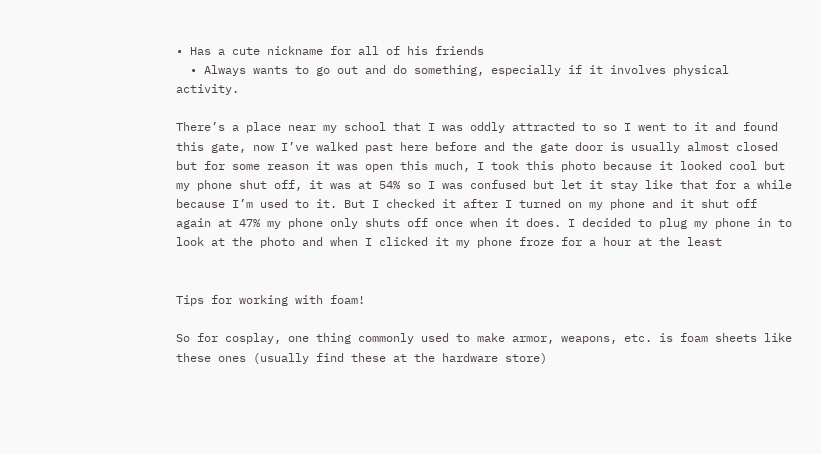• Has a cute nickname for all of his friends
  • Always wants to go out and do something, especially if it involves physical activity.

There’s a place near my school that I was oddly attracted to so I went to it and found this gate, now I’ve walked past here before and the gate door is usually almost closed but for some reason it was open this much, I took this photo because it looked cool but my phone shut off, it was at 54% so I was confused but let it stay like that for a while because I’m used to it. But I checked it after I turned on my phone and it shut off again at 47% my phone only shuts off once when it does. I decided to plug my phone in to look at the photo and when I clicked it my phone froze for a hour at the least


Tips for working with foam!

So for cosplay, one thing commonly used to make armor, weapons, etc. is foam sheets like these ones (usually find these at the hardware store)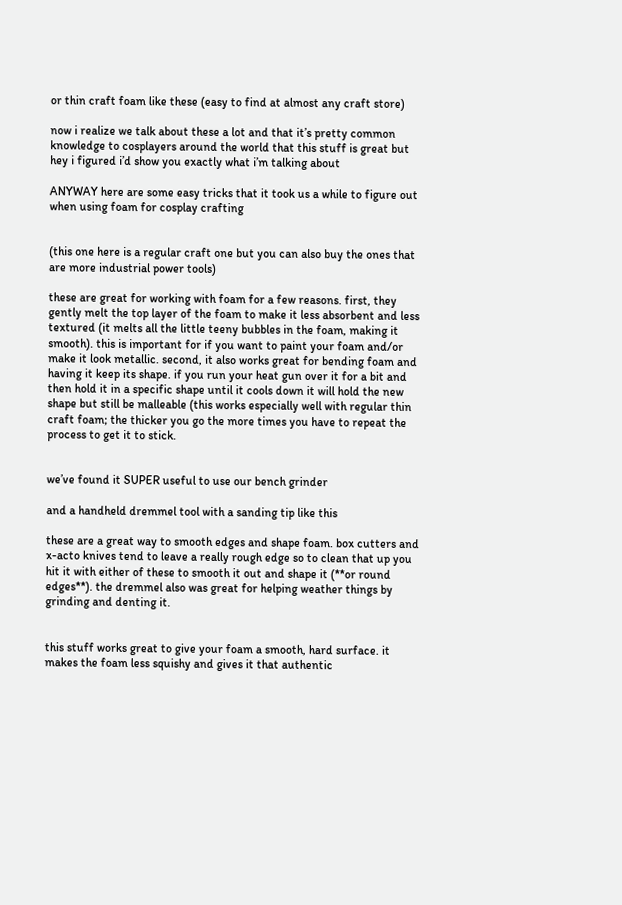or thin craft foam like these (easy to find at almost any craft store)

now i realize we talk about these a lot and that it’s pretty common knowledge to cosplayers around the world that this stuff is great but hey i figured i’d show you exactly what i’m talking about

ANYWAY here are some easy tricks that it took us a while to figure out when using foam for cosplay crafting


(this one here is a regular craft one but you can also buy the ones that are more industrial power tools)

these are great for working with foam for a few reasons. first, they gently melt the top layer of the foam to make it less absorbent and less textured (it melts all the little teeny bubbles in the foam, making it smooth). this is important for if you want to paint your foam and/or make it look metallic. second, it also works great for bending foam and having it keep its shape. if you run your heat gun over it for a bit and then hold it in a specific shape until it cools down it will hold the new shape but still be malleable (this works especially well with regular thin craft foam; the thicker you go the more times you have to repeat the process to get it to stick.


we’ve found it SUPER useful to use our bench grinder

and a handheld dremmel tool with a sanding tip like this

these are a great way to smooth edges and shape foam. box cutters and x-acto knives tend to leave a really rough edge so to clean that up you hit it with either of these to smooth it out and shape it (**or round edges**). the dremmel also was great for helping weather things by grinding and denting it.


this stuff works great to give your foam a smooth, hard surface. it makes the foam less squishy and gives it that authentic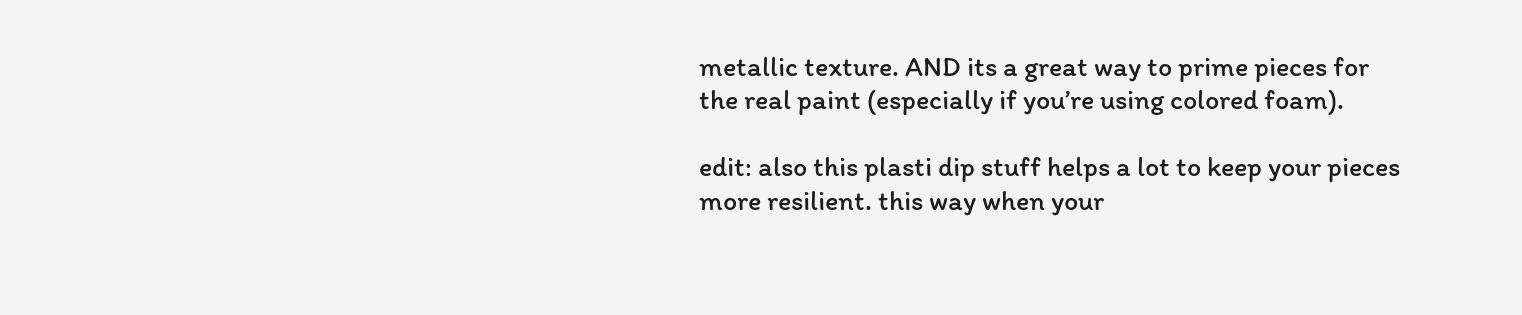metallic texture. AND its a great way to prime pieces for the real paint (especially if you’re using colored foam).

edit: also this plasti dip stuff helps a lot to keep your pieces more resilient. this way when your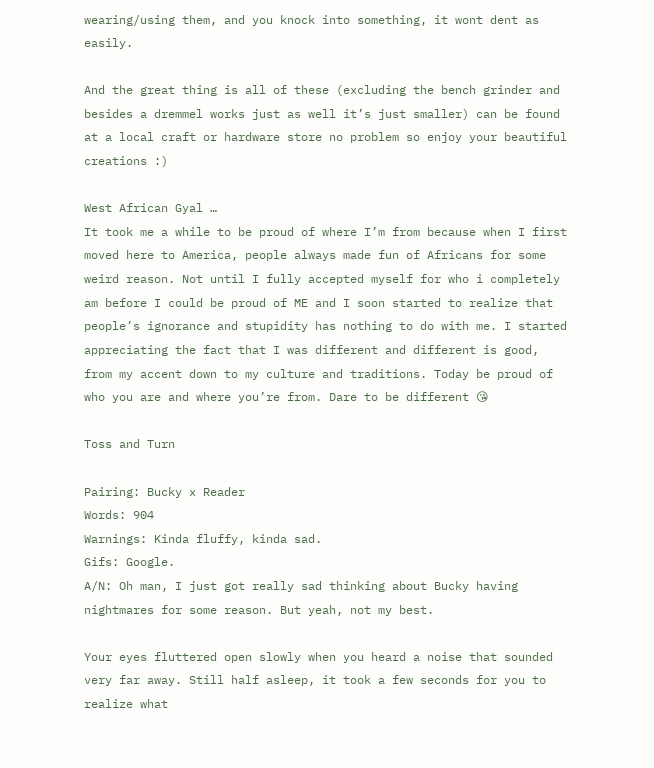wearing/using them, and you knock into something, it wont dent as easily.

And the great thing is all of these (excluding the bench grinder and besides a dremmel works just as well it’s just smaller) can be found at a local craft or hardware store no problem so enjoy your beautiful creations :)

West African Gyal …
It took me a while to be proud of where I’m from because when I first moved here to America, people always made fun of Africans for some weird reason. Not until I fully accepted myself for who i completely am before I could be proud of ME and I soon started to realize that people’s ignorance and stupidity has nothing to do with me. I started appreciating the fact that I was different and different is good, from my accent down to my culture and traditions. Today be proud of who you are and where you’re from. Dare to be different 😘

Toss and Turn

Pairing: Bucky x Reader
Words: 904
Warnings: Kinda fluffy, kinda sad.
Gifs: Google.
A/N: Oh man, I just got really sad thinking about Bucky having nightmares for some reason. But yeah, not my best.

Your eyes fluttered open slowly when you heard a noise that sounded very far away. Still half asleep, it took a few seconds for you to realize what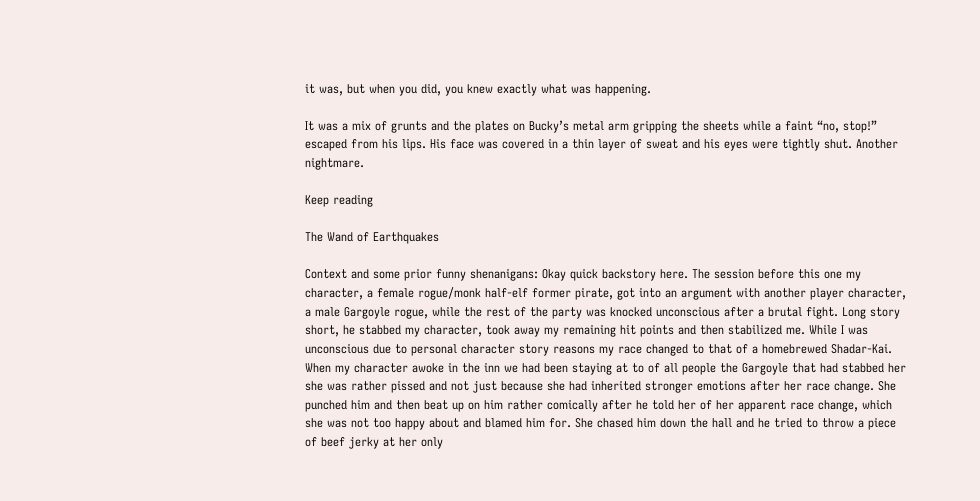it was, but when you did, you knew exactly what was happening.

It was a mix of grunts and the plates on Bucky’s metal arm gripping the sheets while a faint “no, stop!” escaped from his lips. His face was covered in a thin layer of sweat and his eyes were tightly shut. Another nightmare.

Keep reading

The Wand of Earthquakes

Context and some prior funny shenanigans: Okay quick backstory here. The session before this one my character, a female rogue/monk half-elf former pirate, got into an argument with another player character, a male Gargoyle rogue, while the rest of the party was knocked unconscious after a brutal fight. Long story short, he stabbed my character, took away my remaining hit points and then stabilized me. While I was unconscious due to personal character story reasons my race changed to that of a homebrewed Shadar-Kai. When my character awoke in the inn we had been staying at to of all people the Gargoyle that had stabbed her she was rather pissed and not just because she had inherited stronger emotions after her race change. She punched him and then beat up on him rather comically after he told her of her apparent race change, which she was not too happy about and blamed him for. She chased him down the hall and he tried to throw a piece of beef jerky at her only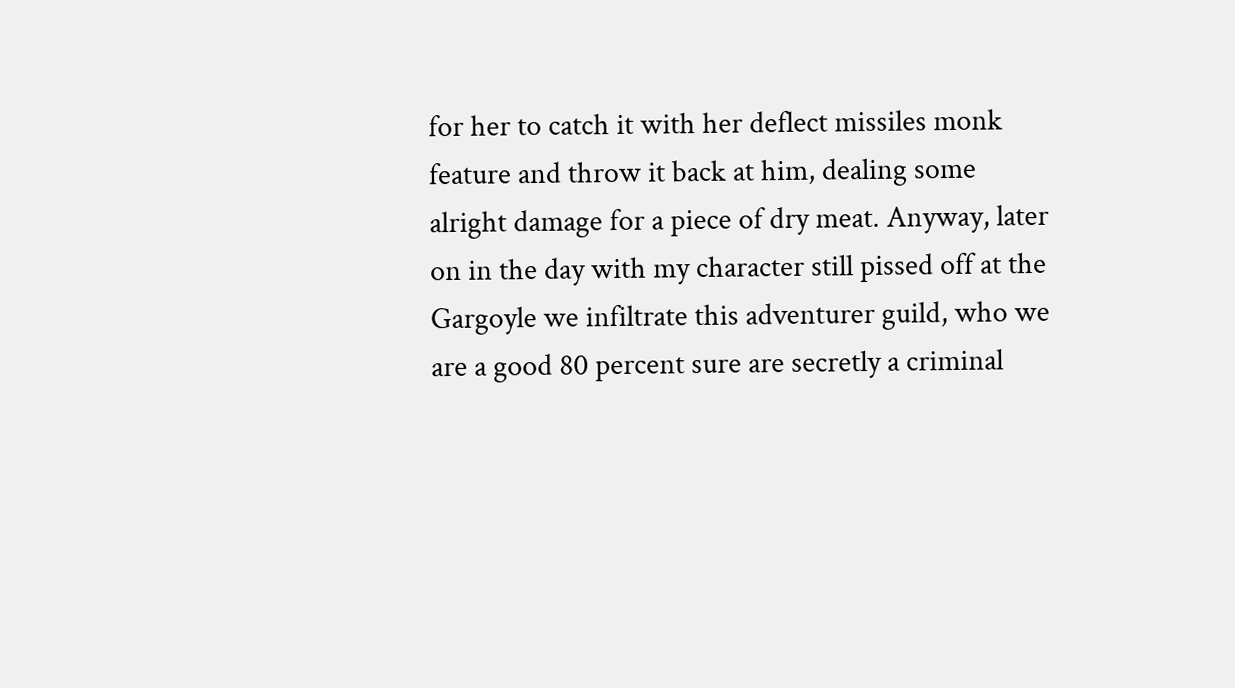for her to catch it with her deflect missiles monk feature and throw it back at him, dealing some alright damage for a piece of dry meat. Anyway, later on in the day with my character still pissed off at the Gargoyle we infiltrate this adventurer guild, who we are a good 80 percent sure are secretly a criminal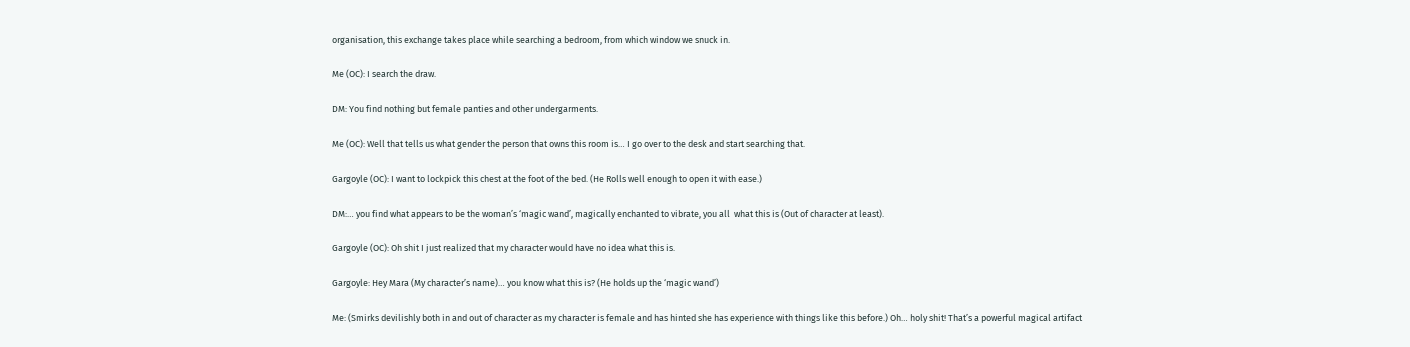organisation, this exchange takes place while searching a bedroom, from which window we snuck in.

Me (OC): I search the draw.

DM: You find nothing but female panties and other undergarments.

Me (OC): Well that tells us what gender the person that owns this room is… I go over to the desk and start searching that.

Gargoyle (OC): I want to lockpick this chest at the foot of the bed. (He Rolls well enough to open it with ease.)

DM:… you find what appears to be the woman’s ‘magic wand’, magically enchanted to vibrate, you all  what this is (Out of character at least).

Gargoyle (OC): Oh shit I just realized that my character would have no idea what this is.

Gargoyle: Hey Mara (My character’s name)… you know what this is? (He holds up the ‘magic wand’)

Me: (Smirks devilishly both in and out of character as my character is female and has hinted she has experience with things like this before.) Oh… holy shit! That’s a powerful magical artifact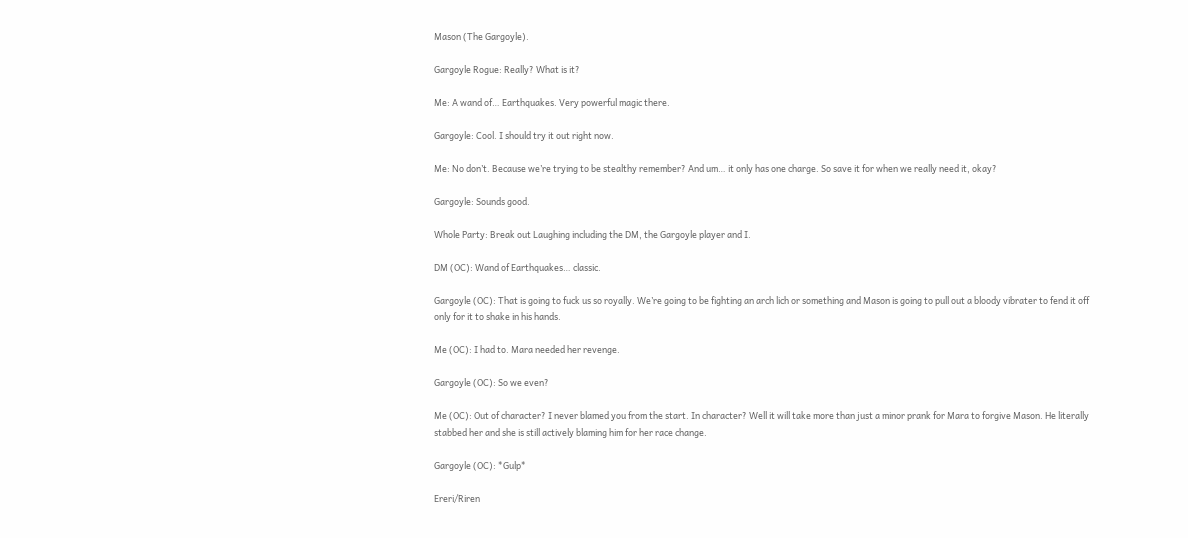Mason (The Gargoyle).

Gargoyle Rogue: Really? What is it?

Me: A wand of… Earthquakes. Very powerful magic there.

Gargoyle: Cool. I should try it out right now.

Me: No don’t. Because we’re trying to be stealthy remember? And um… it only has one charge. So save it for when we really need it, okay?

Gargoyle: Sounds good.

Whole Party: Break out Laughing including the DM, the Gargoyle player and I.

DM (OC): Wand of Earthquakes… classic.

Gargoyle (OC): That is going to fuck us so royally. We’re going to be fighting an arch lich or something and Mason is going to pull out a bloody vibrater to fend it off only for it to shake in his hands.

Me (OC): I had to. Mara needed her revenge.

Gargoyle (OC): So we even?

Me (OC): Out of character? I never blamed you from the start. In character? Well it will take more than just a minor prank for Mara to forgive Mason. He literally stabbed her and she is still actively blaming him for her race change.

Gargoyle (OC): *Gulp*

Ereri/Riren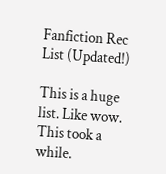Fanfiction Rec List (Updated!)

This is a huge list. Like wow. This took a while.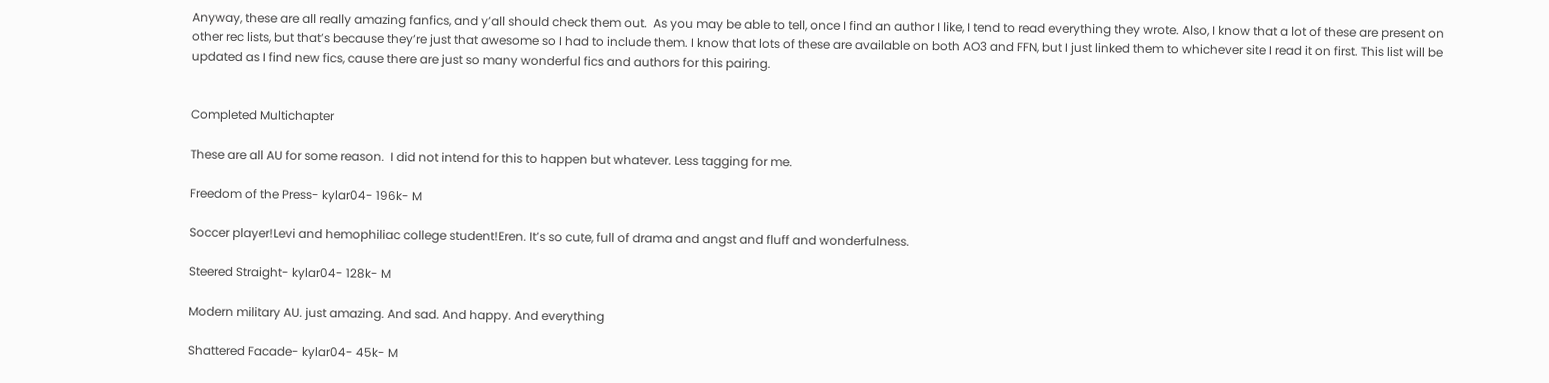Anyway, these are all really amazing fanfics, and y’all should check them out.  As you may be able to tell, once I find an author I like, I tend to read everything they wrote. Also, I know that a lot of these are present on other rec lists, but that’s because they’re just that awesome so I had to include them. I know that lots of these are available on both AO3 and FFN, but I just linked them to whichever site I read it on first. This list will be updated as I find new fics, cause there are just so many wonderful fics and authors for this pairing.


Completed Multichapter

These are all AU for some reason.  I did not intend for this to happen but whatever. Less tagging for me.

Freedom of the Press- kylar04- 196k- M

Soccer player!Levi and hemophiliac college student!Eren. It’s so cute, full of drama and angst and fluff and wonderfulness.

Steered Straight- kylar04- 128k- M

Modern military AU. just amazing. And sad. And happy. And everything

Shattered Facade- kylar04- 45k- M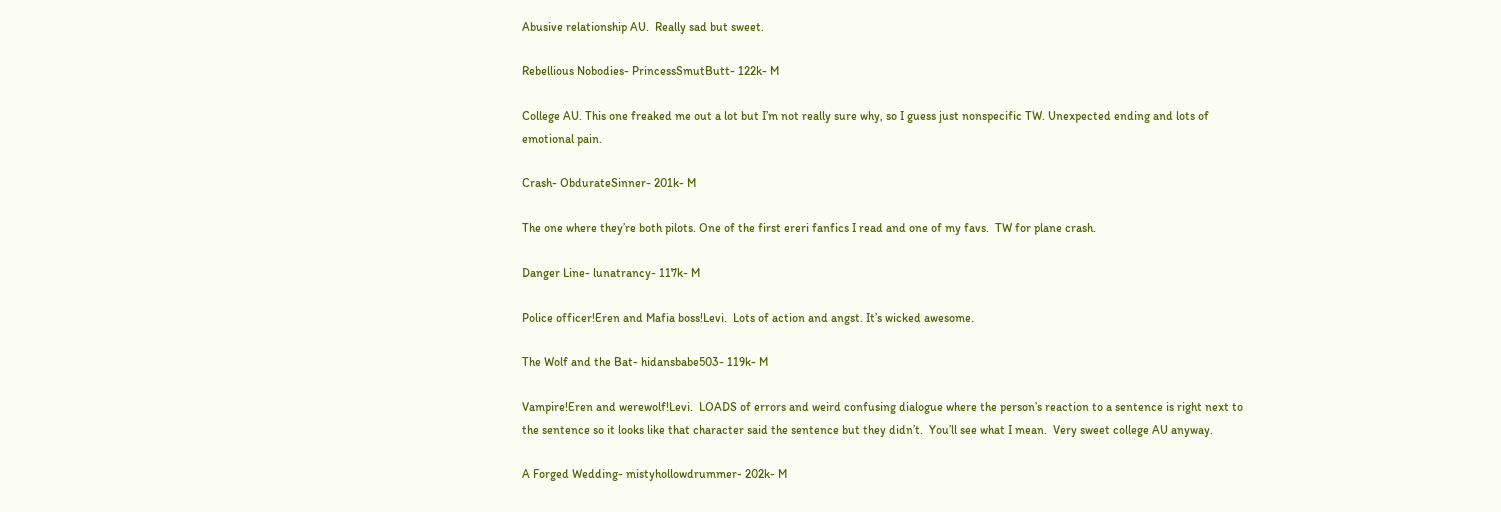Abusive relationship AU.  Really sad but sweet.

Rebellious Nobodies- PrincessSmutButt- 122k- M

College AU. This one freaked me out a lot but I’m not really sure why, so I guess just nonspecific TW. Unexpected ending and lots of emotional pain.

Crash- ObdurateSinner- 201k- M

The one where they’re both pilots. One of the first ereri fanfics I read and one of my favs.  TW for plane crash.

Danger Line- lunatrancy- 117k- M

Police officer!Eren and Mafia boss!Levi.  Lots of action and angst. It’s wicked awesome.

The Wolf and the Bat- hidansbabe503- 119k- M

Vampire!Eren and werewolf!Levi.  LOADS of errors and weird confusing dialogue where the person’s reaction to a sentence is right next to the sentence so it looks like that character said the sentence but they didn’t.  You’ll see what I mean.  Very sweet college AU anyway.

A Forged Wedding- mistyhollowdrummer- 202k- M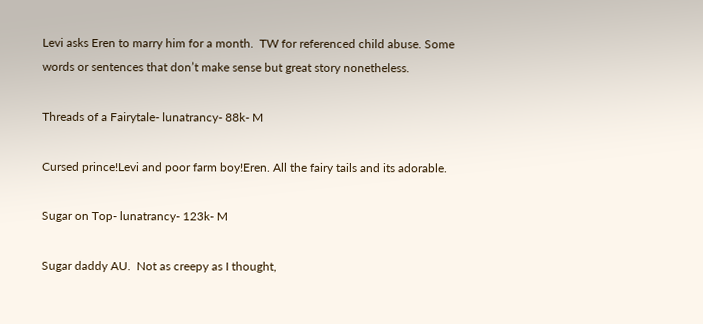Levi asks Eren to marry him for a month.  TW for referenced child abuse. Some words or sentences that don’t make sense but great story nonetheless.

Threads of a Fairytale- lunatrancy- 88k- M

Cursed prince!Levi and poor farm boy!Eren. All the fairy tails and its adorable.

Sugar on Top- lunatrancy- 123k- M

Sugar daddy AU.  Not as creepy as I thought,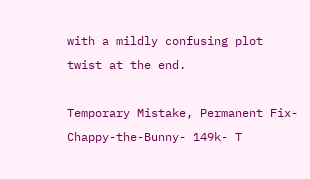with a mildly confusing plot twist at the end.

Temporary Mistake, Permanent Fix- Chappy-the-Bunny- 149k- T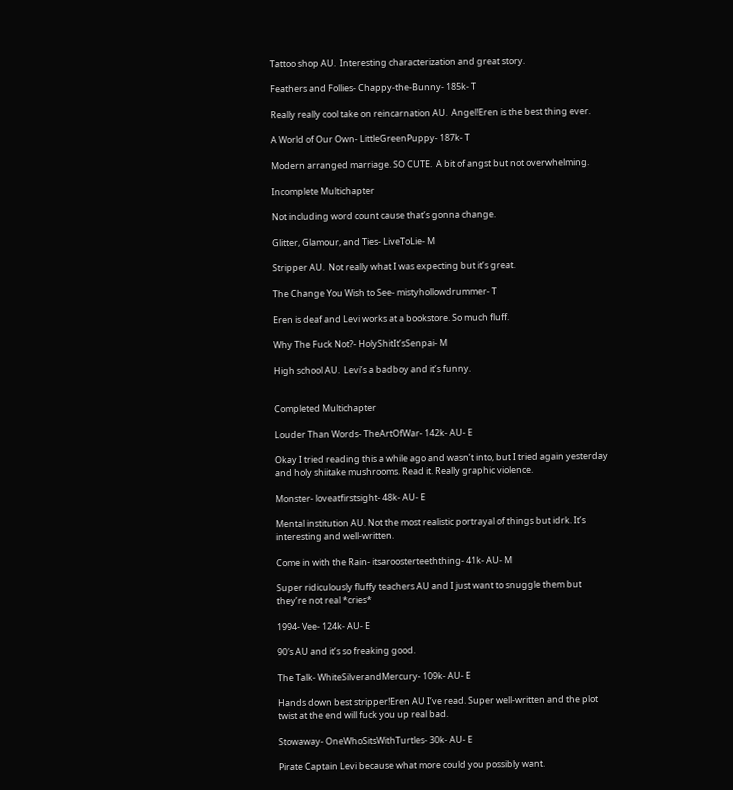Tattoo shop AU.  Interesting characterization and great story.

Feathers and Follies- Chappy-the-Bunny- 185k- T

Really really cool take on reincarnation AU.  Angel!Eren is the best thing ever.

A World of Our Own- LittleGreenPuppy- 187k- T

Modern arranged marriage. SO CUTE.  A bit of angst but not overwhelming.

Incomplete Multichapter

Not including word count cause that’s gonna change.

Glitter, Glamour, and Ties- LiveToLie- M

Stripper AU.  Not really what I was expecting but it’s great.

The Change You Wish to See- mistyhollowdrummer- T

Eren is deaf and Levi works at a bookstore. So much fluff.

Why The Fuck Not?- HolyShitIt’sSenpai- M

High school AU.  Levi’s a badboy and it’s funny.


Completed Multichapter

Louder Than Words- TheArtOfWar- 142k- AU- E

Okay I tried reading this a while ago and wasn’t into, but I tried again yesterday and holy shiitake mushrooms. Read it. Really graphic violence.

Monster- loveatfirstsight- 48k- AU- E

Mental institution AU. Not the most realistic portrayal of things but idrk. It’s interesting and well-written.

Come in with the Rain- itsaroosterteeththing- 41k- AU- M

Super ridiculously fluffy teachers AU and I just want to snuggle them but they’re not real *cries*

1994- Vee- 124k- AU- E

90′s AU and it’s so freaking good.

The Talk- WhiteSilverandMercury- 109k- AU- E

Hands down best stripper!Eren AU I’ve read. Super well-written and the plot twist at the end will fuck you up real bad.

Stowaway- OneWhoSitsWithTurtles- 30k- AU- E

Pirate Captain Levi because what more could you possibly want.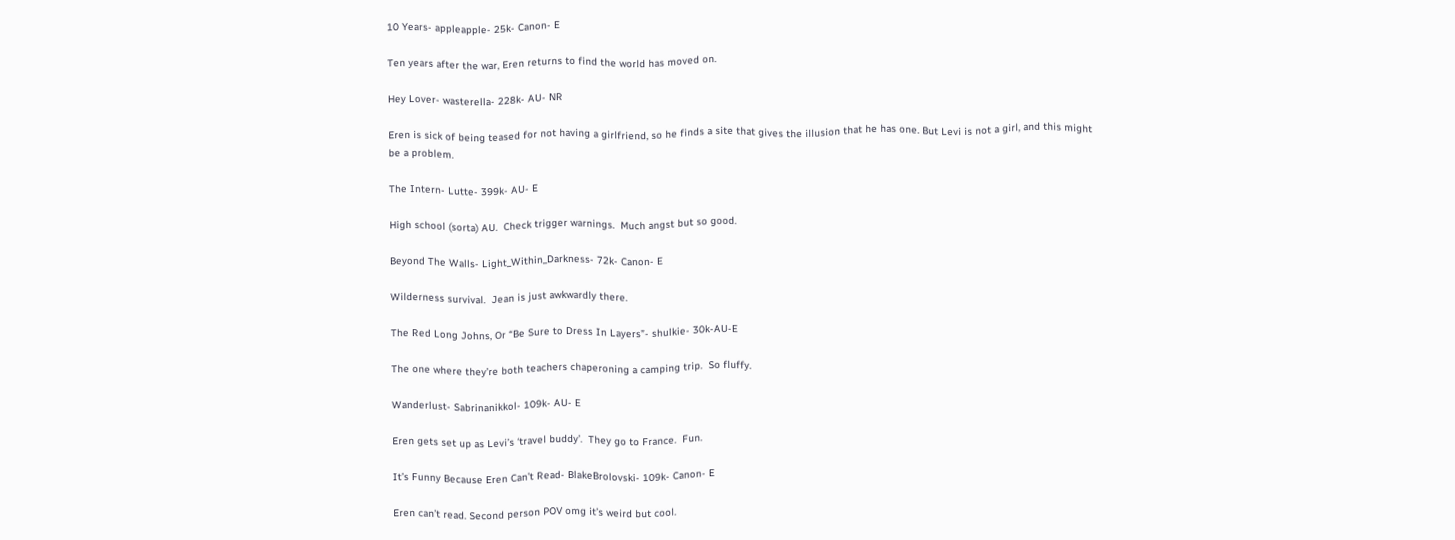10 Years- appleapple- 25k- Canon- E

Ten years after the war, Eren returns to find the world has moved on.

Hey Lover- wasterella- 228k- AU- NR

Eren is sick of being teased for not having a girlfriend, so he finds a site that gives the illusion that he has one. But Levi is not a girl, and this might be a problem.

The Intern- Lutte- 399k- AU- E

High school (sorta) AU.  Check trigger warnings.  Much angst but so good.

Beyond The Walls- Light_Within_Darkness- 72k- Canon- E

Wilderness survival.  Jean is just awkwardly there.

The Red Long Johns, Or “Be Sure to Dress In Layers”- shulkie- 30k-AU-E

The one where they’re both teachers chaperoning a camping trip.  So fluffy.

Wanderlust- Sabrinanikkol- 109k- AU- E

Eren gets set up as Levi’s ‘travel buddy’.  They go to France.  Fun.

It’s Funny Because Eren Can’t Read- BlakeBrolovski- 109k- Canon- E

Eren can’t read. Second person POV omg it’s weird but cool.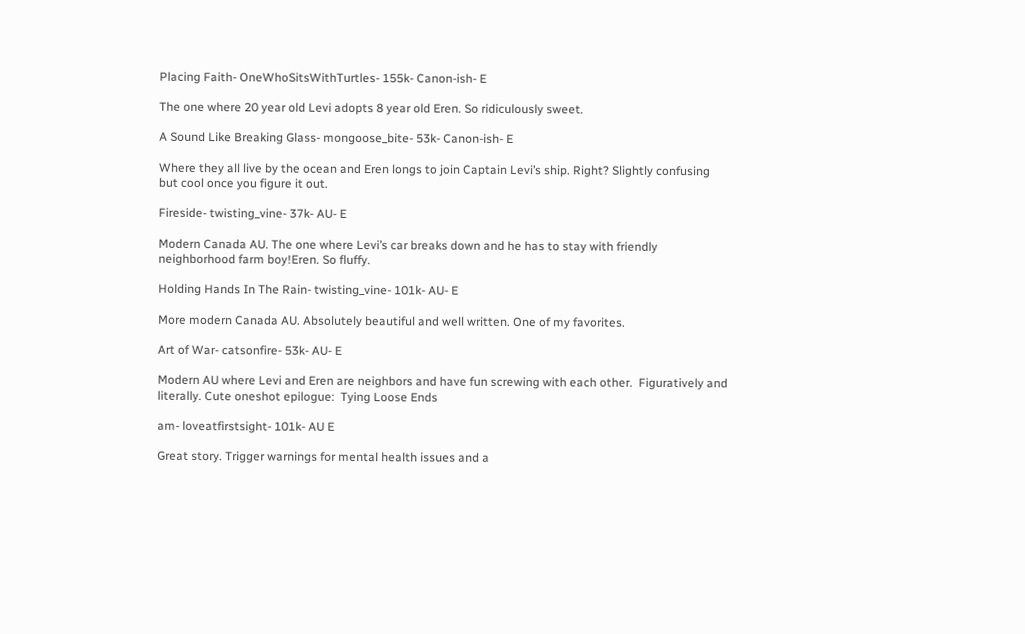Placing Faith- OneWhoSitsWithTurtles- 155k- Canon-ish- E

The one where 20 year old Levi adopts 8 year old Eren. So ridiculously sweet.

A Sound Like Breaking Glass- mongoose_bite- 53k- Canon-ish- E

Where they all live by the ocean and Eren longs to join Captain Levi’s ship. Right? Slightly confusing but cool once you figure it out.

Fireside- twisting_vine- 37k- AU- E

Modern Canada AU. The one where Levi’s car breaks down and he has to stay with friendly neighborhood farm boy!Eren. So fluffy.

Holding Hands In The Rain- twisting_vine- 101k- AU- E

More modern Canada AU. Absolutely beautiful and well written. One of my favorites.

Art of War- catsonfire- 53k- AU- E

Modern AU where Levi and Eren are neighbors and have fun screwing with each other.  Figuratively and literally. Cute oneshot epilogue:  Tying Loose Ends

am- loveatfirstsight- 101k- AU E

Great story. Trigger warnings for mental health issues and a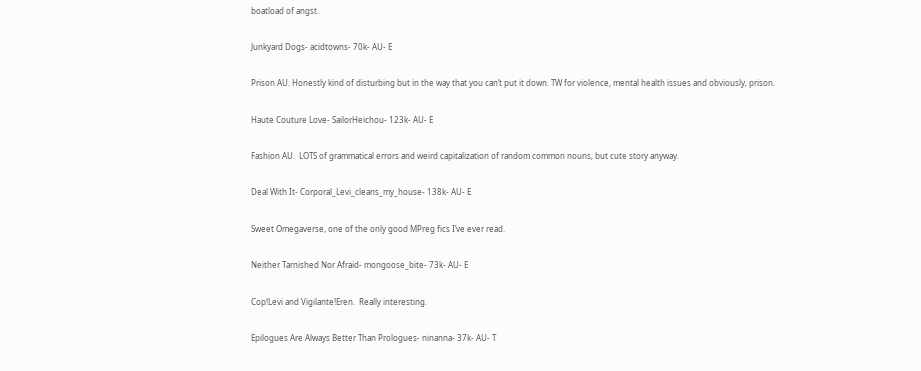boatload of angst.

Junkyard Dogs- acidtowns- 70k- AU- E

Prison AU. Honestly kind of disturbing but in the way that you can’t put it down. TW for violence, mental health issues and obviously, prison.

Haute Couture Love- SailorHeichou- 123k- AU- E

Fashion AU.  LOTS of grammatical errors and weird capitalization of random common nouns, but cute story anyway.

Deal With It- Corporal_Levi_cleans_my_house- 138k- AU- E

Sweet Omegaverse, one of the only good MPreg fics I’ve ever read.

Neither Tarnished Nor Afraid- mongoose_bite- 73k- AU- E

Cop!Levi and Vigilante!Eren.  Really interesting.

Epilogues Are Always Better Than Prologues- ninanna- 37k- AU- T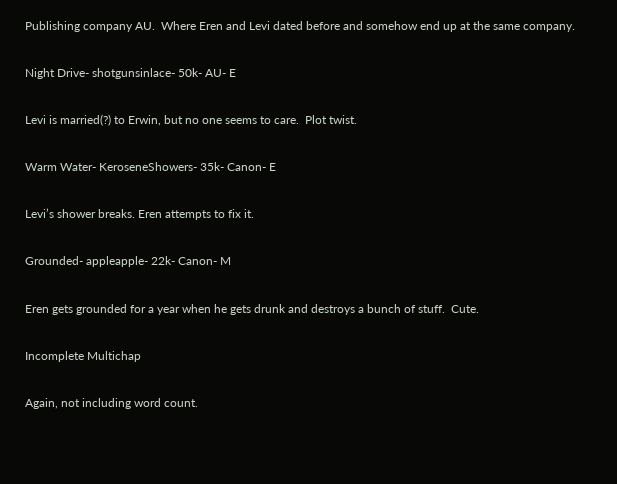Publishing company AU.  Where Eren and Levi dated before and somehow end up at the same company.

Night Drive- shotgunsinlace- 50k- AU- E

Levi is married(?) to Erwin, but no one seems to care.  Plot twist.

Warm Water- KeroseneShowers- 35k- Canon- E

Levi’s shower breaks. Eren attempts to fix it.

Grounded- appleapple- 22k- Canon- M

Eren gets grounded for a year when he gets drunk and destroys a bunch of stuff.  Cute.

Incomplete Multichap

Again, not including word count.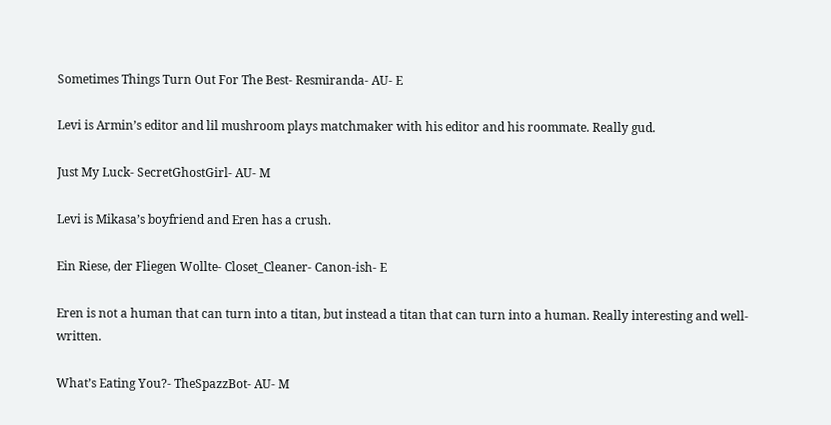Sometimes Things Turn Out For The Best- Resmiranda- AU- E

Levi is Armin’s editor and lil mushroom plays matchmaker with his editor and his roommate. Really gud.

Just My Luck- SecretGhostGirl- AU- M

Levi is Mikasa’s boyfriend and Eren has a crush.

Ein Riese, der Fliegen Wollte- Closet_Cleaner- Canon-ish- E

Eren is not a human that can turn into a titan, but instead a titan that can turn into a human. Really interesting and well-written.

What’s Eating You?- TheSpazzBot- AU- M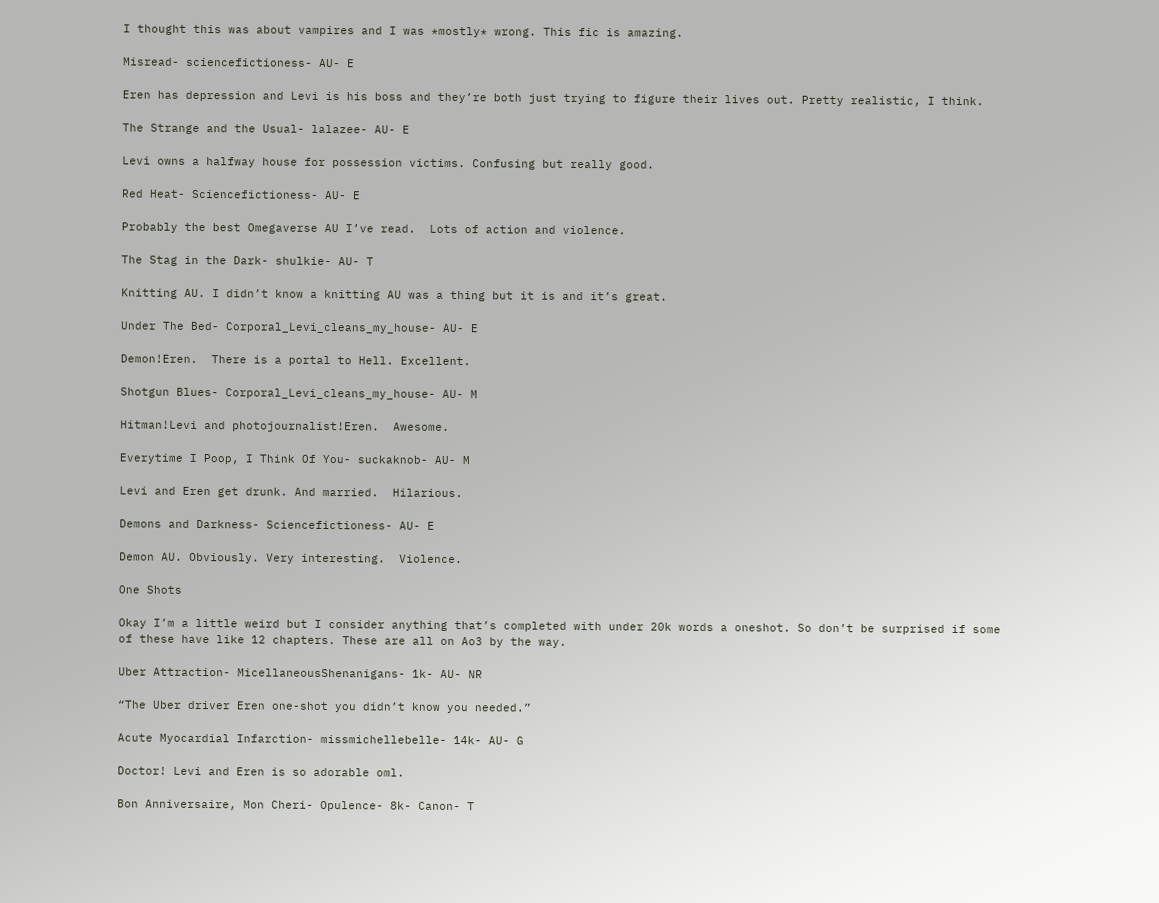I thought this was about vampires and I was *mostly* wrong. This fic is amazing.

Misread- sciencefictioness- AU- E

Eren has depression and Levi is his boss and they’re both just trying to figure their lives out. Pretty realistic, I think.

The Strange and the Usual- lalazee- AU- E

Levi owns a halfway house for possession victims. Confusing but really good.

Red Heat- Sciencefictioness- AU- E

Probably the best Omegaverse AU I’ve read.  Lots of action and violence.

The Stag in the Dark- shulkie- AU- T

Knitting AU. I didn’t know a knitting AU was a thing but it is and it’s great.

Under The Bed- Corporal_Levi_cleans_my_house- AU- E

Demon!Eren.  There is a portal to Hell. Excellent.

Shotgun Blues- Corporal_Levi_cleans_my_house- AU- M

Hitman!Levi and photojournalist!Eren.  Awesome.

Everytime I Poop, I Think Of You- suckaknob- AU- M

Levi and Eren get drunk. And married.  Hilarious.

Demons and Darkness- Sciencefictioness- AU- E

Demon AU. Obviously. Very interesting.  Violence.

One Shots

Okay I’m a little weird but I consider anything that’s completed with under 20k words a oneshot. So don’t be surprised if some of these have like 12 chapters. These are all on Ao3 by the way.

Uber Attraction- MicellaneousShenanigans- 1k- AU- NR

“The Uber driver Eren one-shot you didn’t know you needed.”

Acute Myocardial Infarction- missmichellebelle- 14k- AU- G

Doctor! Levi and Eren is so adorable oml.

Bon Anniversaire, Mon Cheri- Opulence- 8k- Canon- T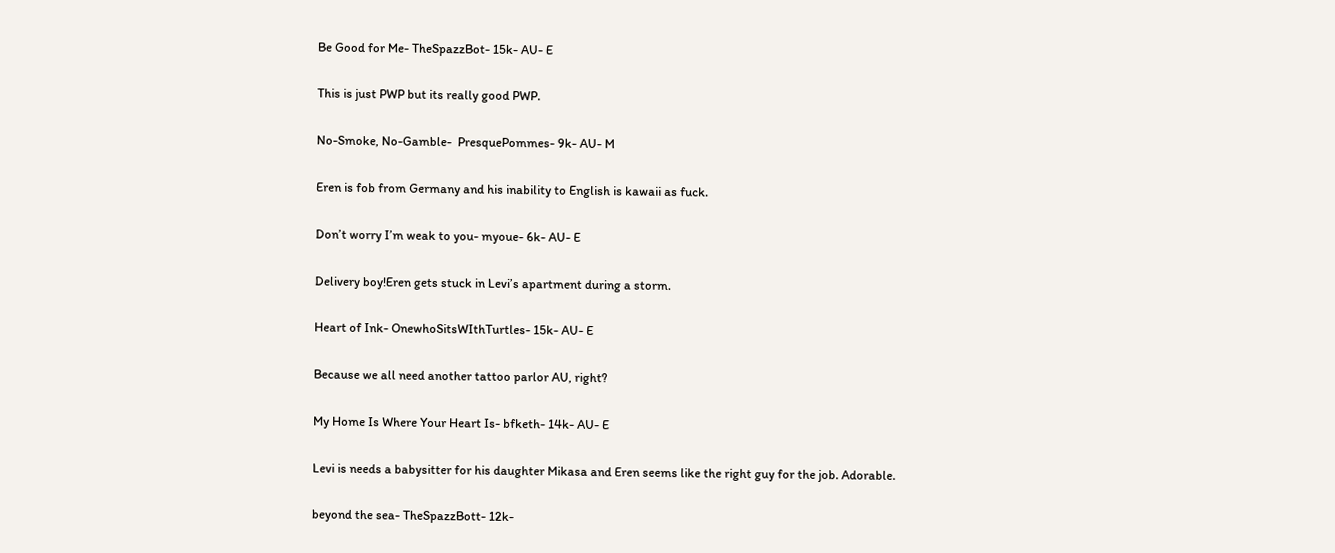Be Good for Me- TheSpazzBot- 15k- AU- E

This is just PWP but its really good PWP.

No-Smoke, No-Gamble-  PresquePommes- 9k- AU- M

Eren is fob from Germany and his inability to English is kawaii as fuck.

Don’t worry I’m weak to you- myoue- 6k- AU- E

Delivery boy!Eren gets stuck in Levi’s apartment during a storm.

Heart of Ink- OnewhoSitsWIthTurtles- 15k- AU- E

Because we all need another tattoo parlor AU, right?

My Home Is Where Your Heart Is- bfketh- 14k- AU- E

Levi is needs a babysitter for his daughter Mikasa and Eren seems like the right guy for the job. Adorable.

beyond the sea- TheSpazzBott- 12k-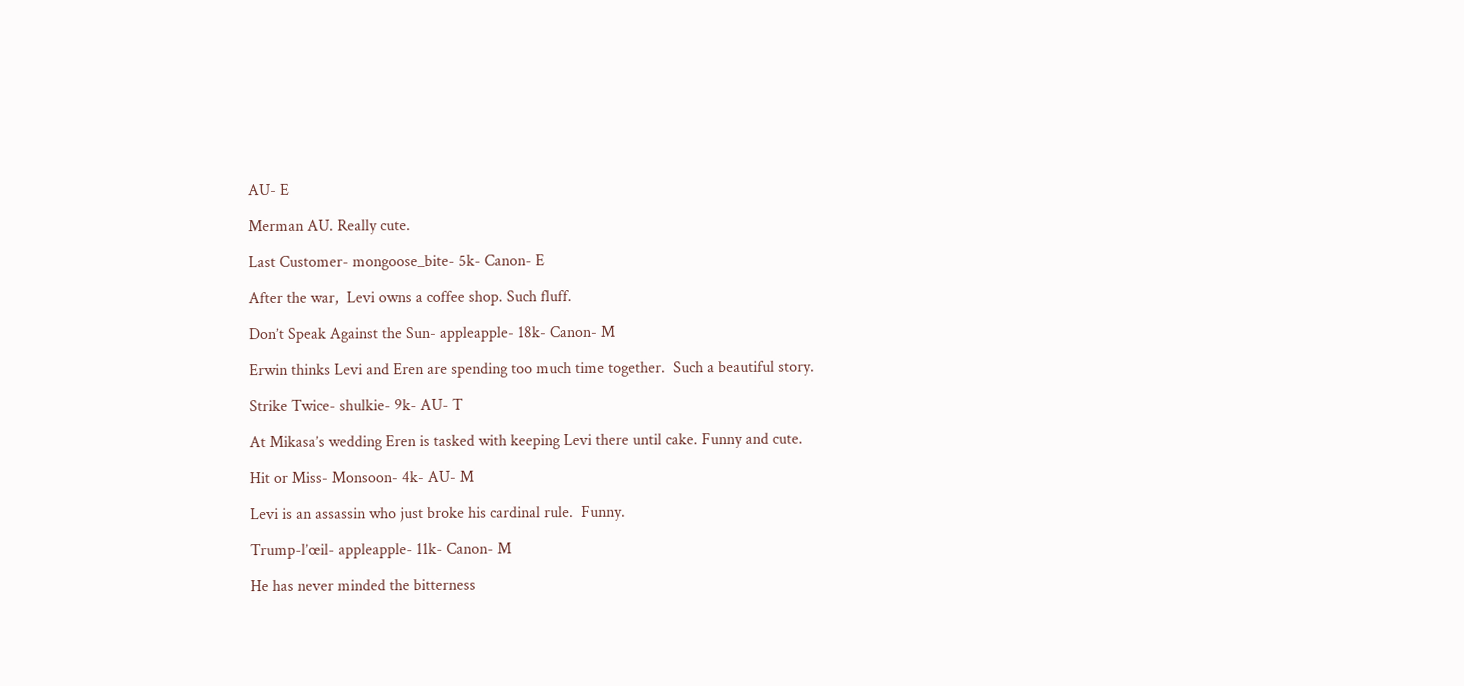AU- E

Merman AU. Really cute.

Last Customer- mongoose_bite- 5k- Canon- E

After the war,  Levi owns a coffee shop. Such fluff.

Don’t Speak Against the Sun- appleapple- 18k- Canon- M

Erwin thinks Levi and Eren are spending too much time together.  Such a beautiful story.

Strike Twice- shulkie- 9k- AU- T

At Mikasa’s wedding Eren is tasked with keeping Levi there until cake. Funny and cute.

Hit or Miss- Monsoon- 4k- AU- M

Levi is an assassin who just broke his cardinal rule.  Funny.

Trump-l’œil- appleapple- 11k- Canon- M

He has never minded the bitterness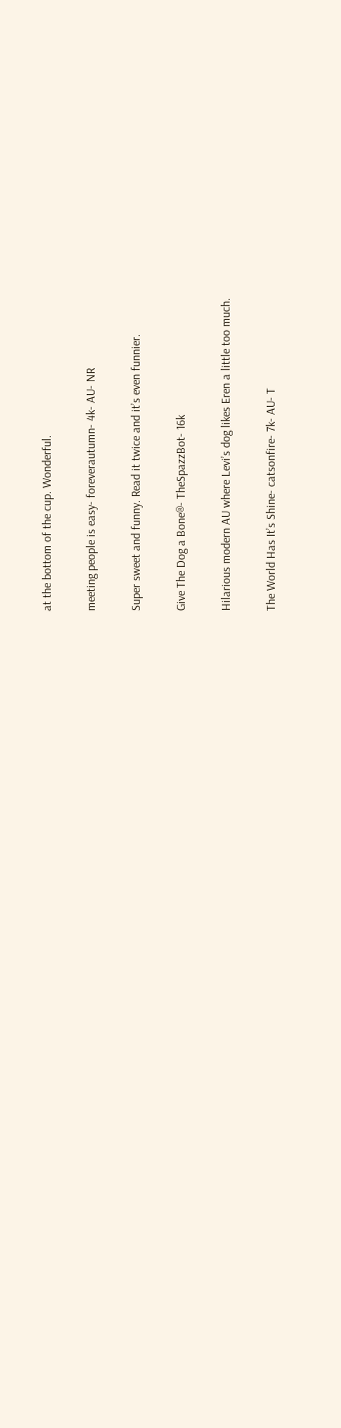at the bottom of the cup. Wonderful.

meeting people is easy- foreverautumn- 4k- AU- NR

Super sweet and funny. Read it twice and it’s even funnier.

Give The Dog a Bone®- TheSpazzBot- 16k

Hilarious modern AU where Levi’s dog likes Eren a little too much.

The World Has It’s Shine- catsonfire- 7k- AU- T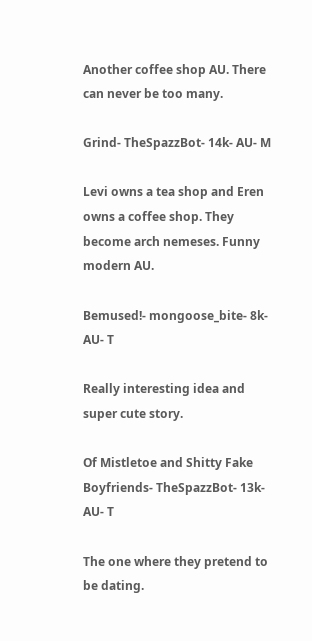Another coffee shop AU. There can never be too many.

Grind- TheSpazzBot- 14k- AU- M

Levi owns a tea shop and Eren owns a coffee shop. They become arch nemeses. Funny modern AU.

Bemused!- mongoose_bite- 8k- AU- T

Really interesting idea and super cute story.

Of Mistletoe and Shitty Fake Boyfriends- TheSpazzBot- 13k- AU- T

The one where they pretend to be dating.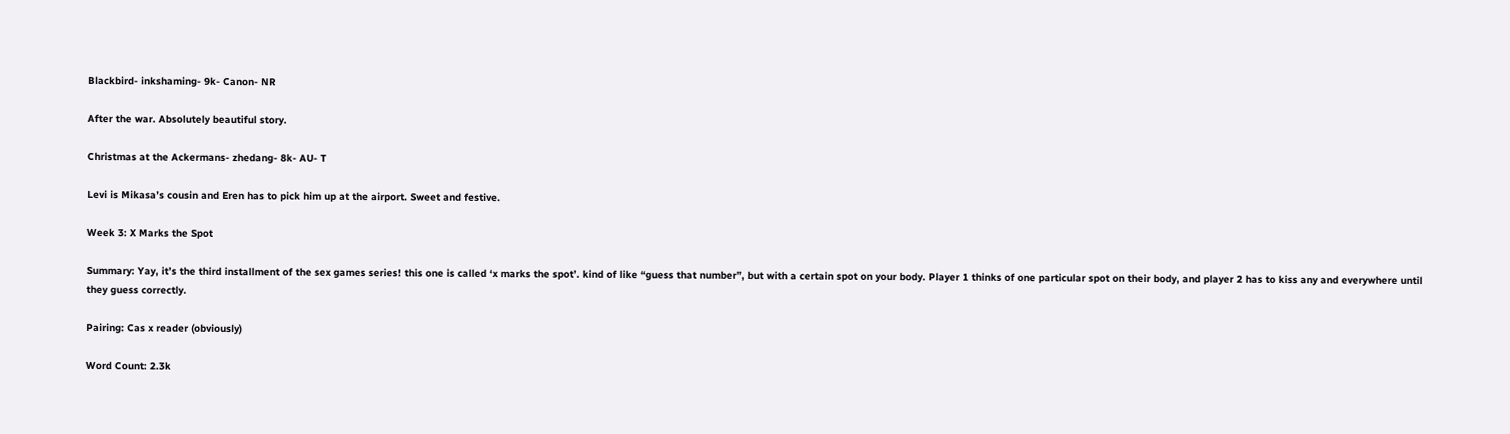Blackbird- inkshaming- 9k- Canon- NR

After the war. Absolutely beautiful story.

Christmas at the Ackermans- zhedang- 8k- AU- T

Levi is Mikasa’s cousin and Eren has to pick him up at the airport. Sweet and festive.

Week 3: X Marks the Spot

Summary: Yay, it’s the third installment of the sex games series! this one is called ‘x marks the spot’. kind of like “guess that number”, but with a certain spot on your body. Player 1 thinks of one particular spot on their body, and player 2 has to kiss any and everywhere until they guess correctly.

Pairing: Cas x reader (obviously)

Word Count: 2.3k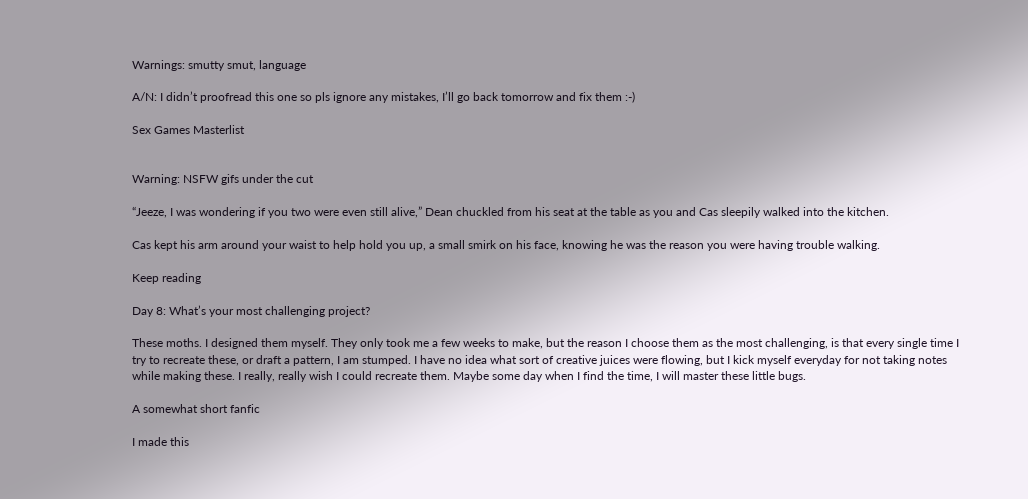Warnings: smutty smut, language

A/N: I didn’t proofread this one so pls ignore any mistakes, I’ll go back tomorrow and fix them :-)

Sex Games Masterlist


Warning: NSFW gifs under the cut

“Jeeze, I was wondering if you two were even still alive,” Dean chuckled from his seat at the table as you and Cas sleepily walked into the kitchen.

Cas kept his arm around your waist to help hold you up, a small smirk on his face, knowing he was the reason you were having trouble walking.

Keep reading

Day 8: What’s your most challenging project?

These moths. I designed them myself. They only took me a few weeks to make, but the reason I choose them as the most challenging, is that every single time I try to recreate these, or draft a pattern, I am stumped. I have no idea what sort of creative juices were flowing, but I kick myself everyday for not taking notes while making these. I really, really wish I could recreate them. Maybe some day when I find the time, I will master these little bugs.

A somewhat short fanfic

I made this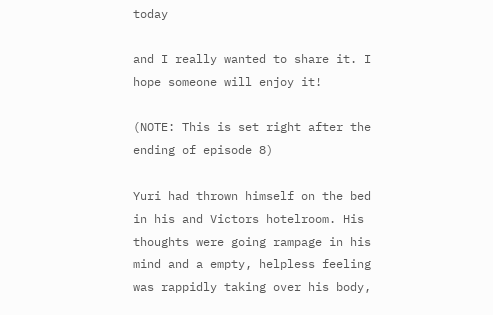today

and I really wanted to share it. I hope someone will enjoy it!

(NOTE: This is set right after the ending of episode 8)

Yuri had thrown himself on the bed in his and Victors hotelroom. His thoughts were going rampage in his mind and a empty, helpless feeling was rappidly taking over his body,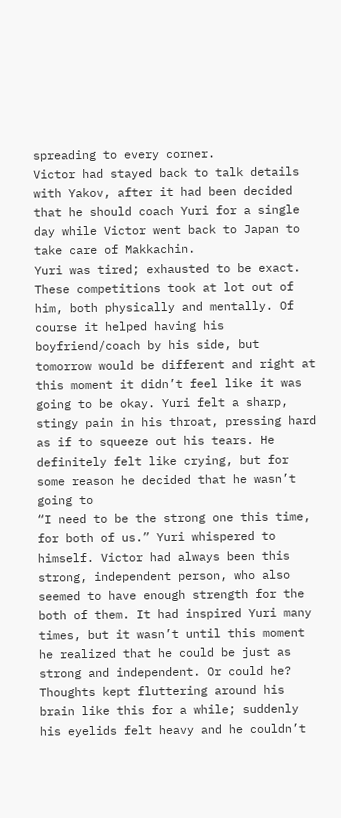spreading to every corner.
Victor had stayed back to talk details with Yakov, after it had been decided that he should coach Yuri for a single day while Victor went back to Japan to take care of Makkachin.
Yuri was tired; exhausted to be exact. These competitions took at lot out of him, both physically and mentally. Of course it helped having his boyfriend/coach by his side, but tomorrow would be different and right at this moment it didn’t feel like it was going to be okay. Yuri felt a sharp, stingy pain in his throat, pressing hard as if to squeeze out his tears. He definitely felt like crying, but for some reason he decided that he wasn’t going to
“I need to be the strong one this time, for both of us.” Yuri whispered to himself. Victor had always been this strong, independent person, who also seemed to have enough strength for the both of them. It had inspired Yuri many times, but it wasn’t until this moment he realized that he could be just as strong and independent. Or could he?
Thoughts kept fluttering around his brain like this for a while; suddenly his eyelids felt heavy and he couldn’t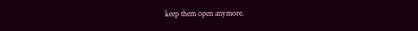keep them open anymore.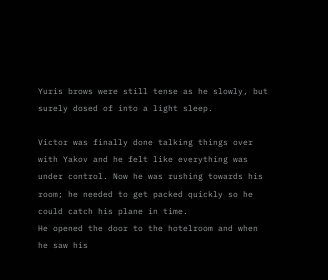Yuris brows were still tense as he slowly, but surely dosed of into a light sleep.

Victor was finally done talking things over with Yakov and he felt like everything was under control. Now he was rushing towards his room; he needed to get packed quickly so he could catch his plane in time.
He opened the door to the hotelroom and when he saw his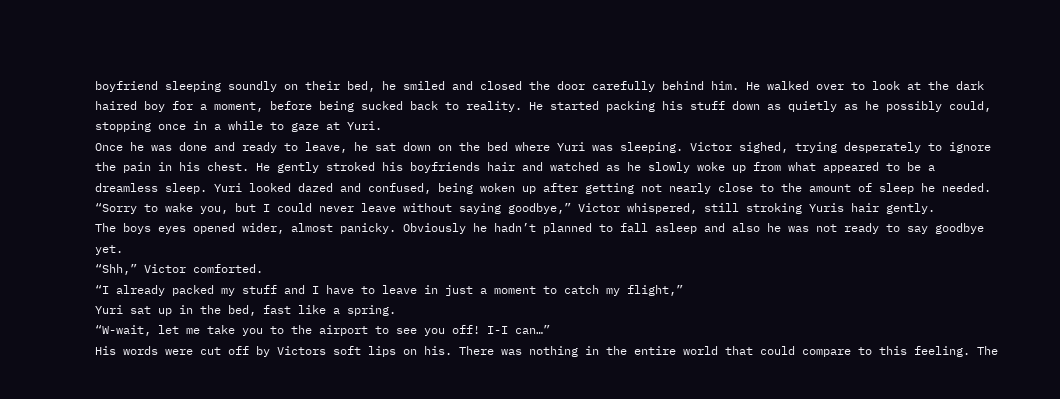boyfriend sleeping soundly on their bed, he smiled and closed the door carefully behind him. He walked over to look at the dark haired boy for a moment, before being sucked back to reality. He started packing his stuff down as quietly as he possibly could, stopping once in a while to gaze at Yuri.
Once he was done and ready to leave, he sat down on the bed where Yuri was sleeping. Victor sighed, trying desperately to ignore the pain in his chest. He gently stroked his boyfriends hair and watched as he slowly woke up from what appeared to be a dreamless sleep. Yuri looked dazed and confused, being woken up after getting not nearly close to the amount of sleep he needed.
“Sorry to wake you, but I could never leave without saying goodbye,” Victor whispered, still stroking Yuris hair gently.
The boys eyes opened wider, almost panicky. Obviously he hadn’t planned to fall asleep and also he was not ready to say goodbye yet.
“Shh,” Victor comforted.
“I already packed my stuff and I have to leave in just a moment to catch my flight,”
Yuri sat up in the bed, fast like a spring.
“W-wait, let me take you to the airport to see you off! I-I can…”
His words were cut off by Victors soft lips on his. There was nothing in the entire world that could compare to this feeling. The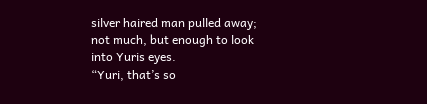silver haired man pulled away; not much, but enough to look into Yuris eyes.
“Yuri, that’s so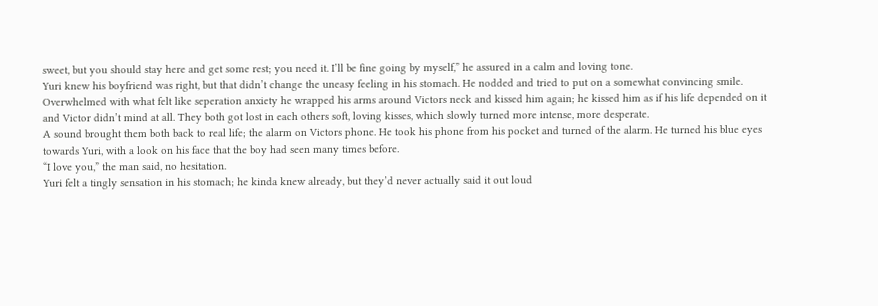sweet, but you should stay here and get some rest; you need it. I’ll be fine going by myself,” he assured in a calm and loving tone.
Yuri knew his boyfriend was right, but that didn’t change the uneasy feeling in his stomach. He nodded and tried to put on a somewhat convincing smile. Overwhelmed with what felt like seperation anxiety he wrapped his arms around Victors neck and kissed him again; he kissed him as if his life depended on it and Victor didn’t mind at all. They both got lost in each others soft, loving kisses, which slowly turned more intense, more desperate.
A sound brought them both back to real life; the alarm on Victors phone. He took his phone from his pocket and turned of the alarm. He turned his blue eyes towards Yuri, with a look on his face that the boy had seen many times before.
“I love you,” the man said, no hesitation.
Yuri felt a tingly sensation in his stomach; he kinda knew already, but they’d never actually said it out loud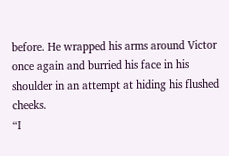before. He wrapped his arms around Victor once again and burried his face in his shoulder in an attempt at hiding his flushed cheeks.
“I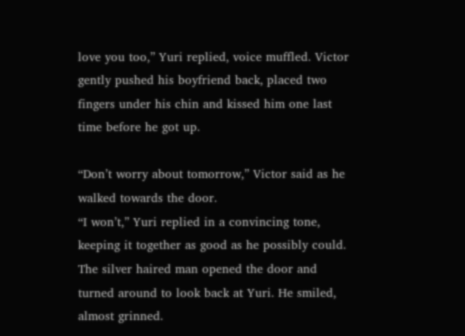love you too,” Yuri replied, voice muffled. Victor gently pushed his boyfriend back, placed two fingers under his chin and kissed him one last time before he got up.

“Don’t worry about tomorrow,” Victor said as he walked towards the door.
“I won’t,” Yuri replied in a convincing tone, keeping it together as good as he possibly could. The silver haired man opened the door and turned around to look back at Yuri. He smiled, almost grinned.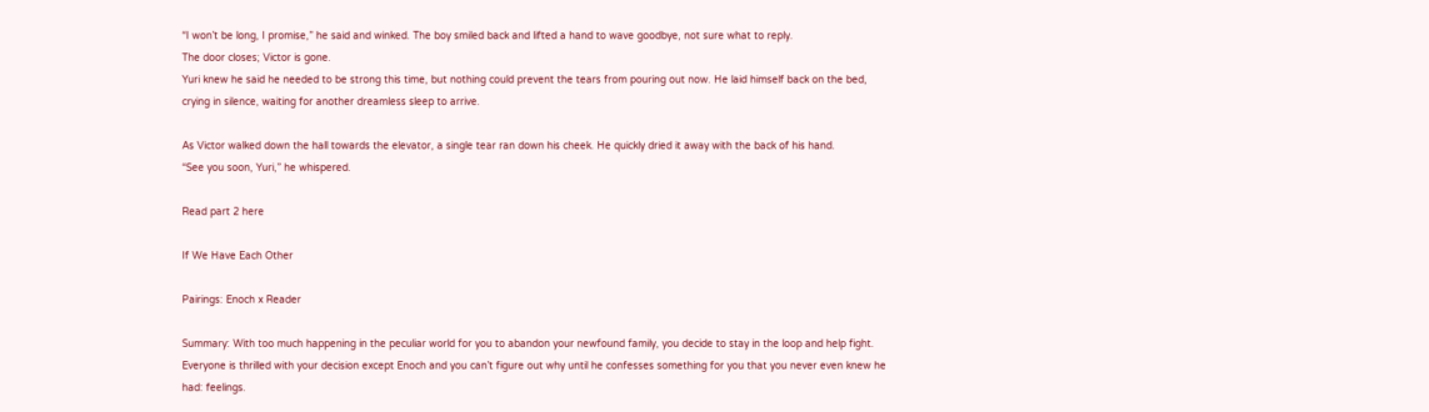“I won’t be long, I promise,” he said and winked. The boy smiled back and lifted a hand to wave goodbye, not sure what to reply.
The door closes; Victor is gone.
Yuri knew he said he needed to be strong this time, but nothing could prevent the tears from pouring out now. He laid himself back on the bed, crying in silence, waiting for another dreamless sleep to arrive.

As Victor walked down the hall towards the elevator, a single tear ran down his cheek. He quickly dried it away with the back of his hand.
“See you soon, Yuri,” he whispered.

Read part 2 here

If We Have Each Other

Pairings: Enoch x Reader

Summary: With too much happening in the peculiar world for you to abandon your newfound family, you decide to stay in the loop and help fight. Everyone is thrilled with your decision except Enoch and you can’t figure out why until he confesses something for you that you never even knew he had: feelings.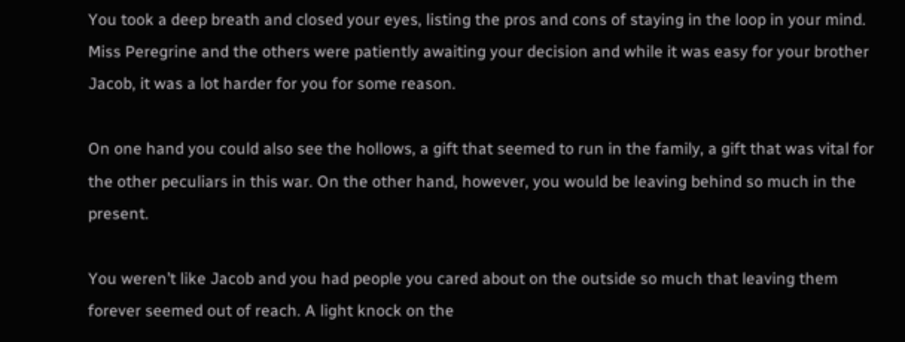You took a deep breath and closed your eyes, listing the pros and cons of staying in the loop in your mind. Miss Peregrine and the others were patiently awaiting your decision and while it was easy for your brother Jacob, it was a lot harder for you for some reason.

On one hand you could also see the hollows, a gift that seemed to run in the family, a gift that was vital for the other peculiars in this war. On the other hand, however, you would be leaving behind so much in the present.

You weren’t like Jacob and you had people you cared about on the outside so much that leaving them forever seemed out of reach. A light knock on the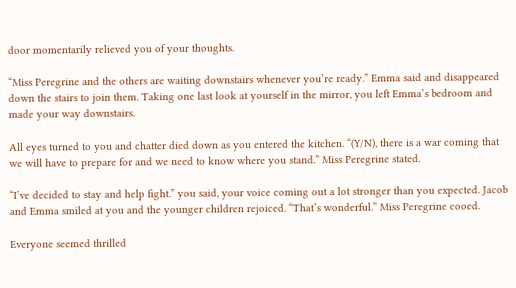door momentarily relieved you of your thoughts.

“Miss Peregrine and the others are waiting downstairs whenever you’re ready.” Emma said and disappeared down the stairs to join them. Taking one last look at yourself in the mirror, you left Emma’s bedroom and made your way downstairs.

All eyes turned to you and chatter died down as you entered the kitchen. “(Y/N), there is a war coming that we will have to prepare for and we need to know where you stand.” Miss Peregrine stated.

“I’ve decided to stay and help fight.” you said, your voice coming out a lot stronger than you expected. Jacob and Emma smiled at you and the younger children rejoiced. “That’s wonderful.” Miss Peregrine cooed.

Everyone seemed thrilled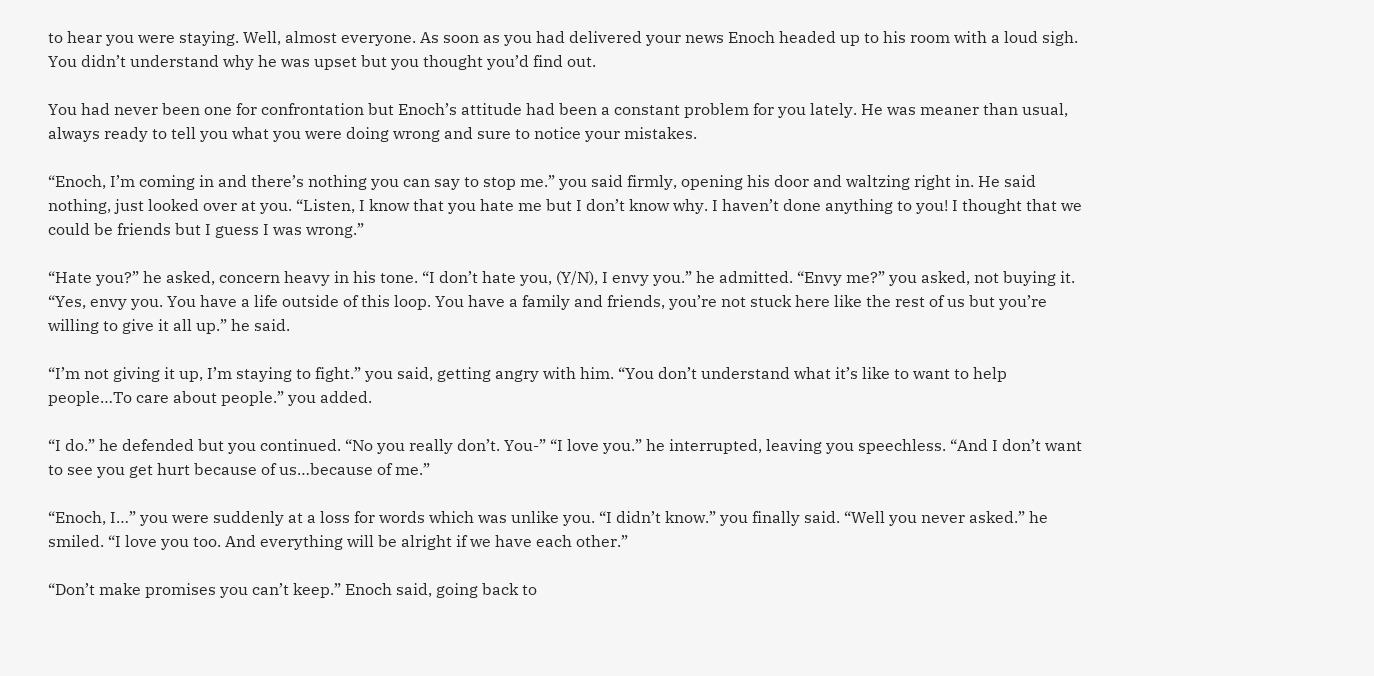to hear you were staying. Well, almost everyone. As soon as you had delivered your news Enoch headed up to his room with a loud sigh. You didn’t understand why he was upset but you thought you’d find out.

You had never been one for confrontation but Enoch’s attitude had been a constant problem for you lately. He was meaner than usual, always ready to tell you what you were doing wrong and sure to notice your mistakes.

“Enoch, I’m coming in and there’s nothing you can say to stop me.” you said firmly, opening his door and waltzing right in. He said nothing, just looked over at you. “Listen, I know that you hate me but I don’t know why. I haven’t done anything to you! I thought that we could be friends but I guess I was wrong.”

“Hate you?” he asked, concern heavy in his tone. “I don’t hate you, (Y/N), I envy you.” he admitted. “Envy me?” you asked, not buying it. “Yes, envy you. You have a life outside of this loop. You have a family and friends, you’re not stuck here like the rest of us but you’re willing to give it all up.” he said.

“I’m not giving it up, I’m staying to fight.” you said, getting angry with him. “You don’t understand what it’s like to want to help people…To care about people.” you added.

“I do.” he defended but you continued. “No you really don’t. You-” “I love you.” he interrupted, leaving you speechless. “And I don’t want to see you get hurt because of us…because of me.”

“Enoch, I…” you were suddenly at a loss for words which was unlike you. “I didn’t know.” you finally said. “Well you never asked.” he smiled. “I love you too. And everything will be alright if we have each other.”

“Don’t make promises you can’t keep.” Enoch said, going back to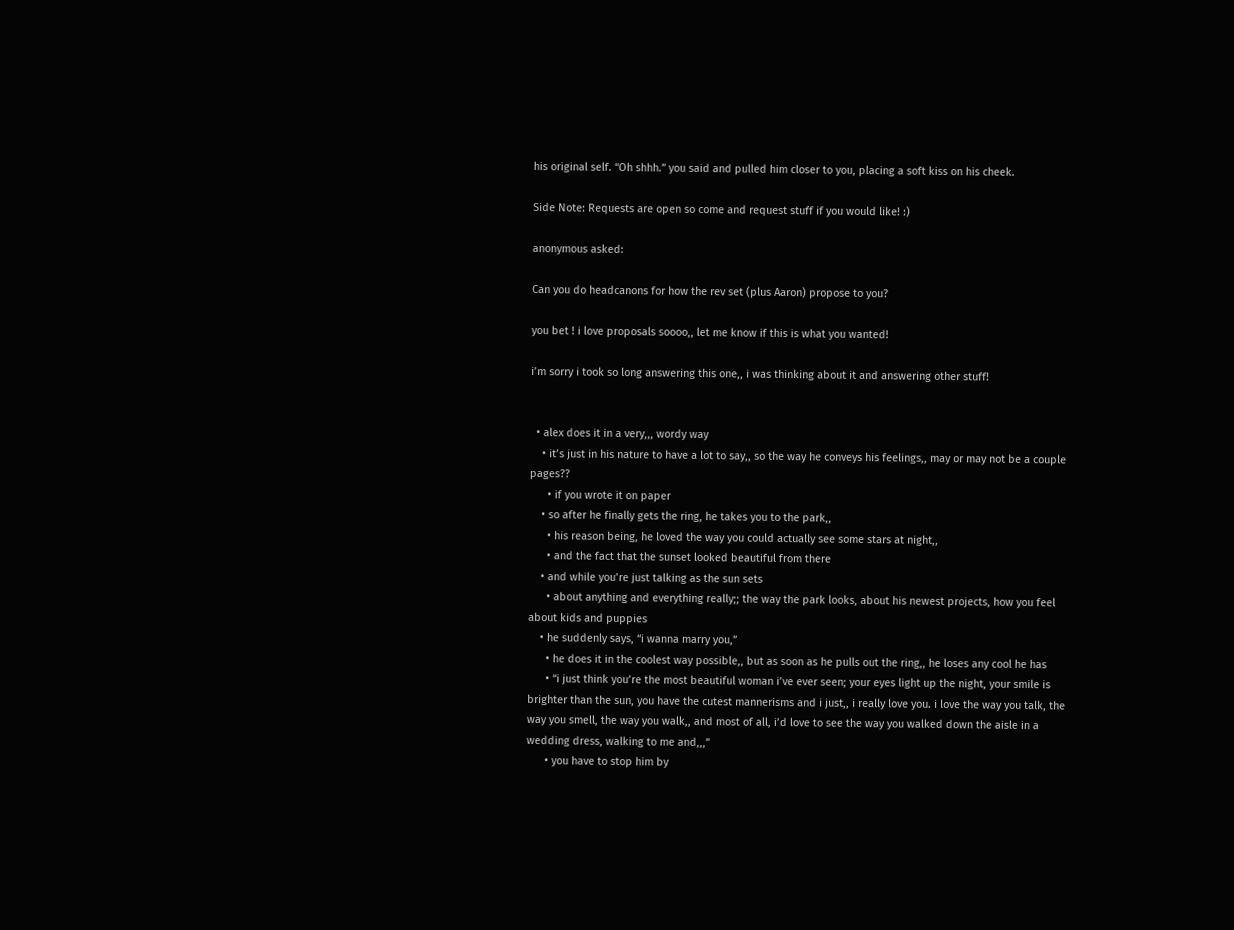his original self. “Oh shhh.” you said and pulled him closer to you, placing a soft kiss on his cheek.

Side Note: Requests are open so come and request stuff if you would like! :)

anonymous asked:

Can you do headcanons for how the rev set (plus Aaron) propose to you?

you bet ! i love proposals soooo,, let me know if this is what you wanted!

i’m sorry i took so long answering this one,, i was thinking about it and answering other stuff!


  • alex does it in a very,,, wordy way
    • it’s just in his nature to have a lot to say,, so the way he conveys his feelings,, may or may not be a couple pages??
      • if you wrote it on paper
    • so after he finally gets the ring, he takes you to the park,,
      • his reason being, he loved the way you could actually see some stars at night,,
      • and the fact that the sunset looked beautiful from there
    • and while you’re just talking as the sun sets
      • about anything and everything really;; the way the park looks, about his newest projects, how you feel about kids and puppies
    • he suddenly says, “i wanna marry you,”
      • he does it in the coolest way possible,, but as soon as he pulls out the ring,, he loses any cool he has
      • “i just think you’re the most beautiful woman i’ve ever seen; your eyes light up the night, your smile is brighter than the sun, you have the cutest mannerisms and i just,, i really love you. i love the way you talk, the way you smell, the way you walk,, and most of all, i’d love to see the way you walked down the aisle in a wedding dress, walking to me and,,,”
      • you have to stop him by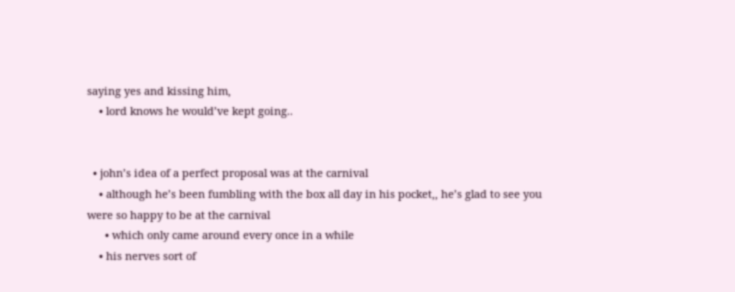saying yes and kissing him,
    • lord knows he would’ve kept going..


  • john’s idea of a perfect proposal was at the carnival
    • although he’s been fumbling with the box all day in his pocket,, he’s glad to see you were so happy to be at the carnival
      • which only came around every once in a while
    • his nerves sort of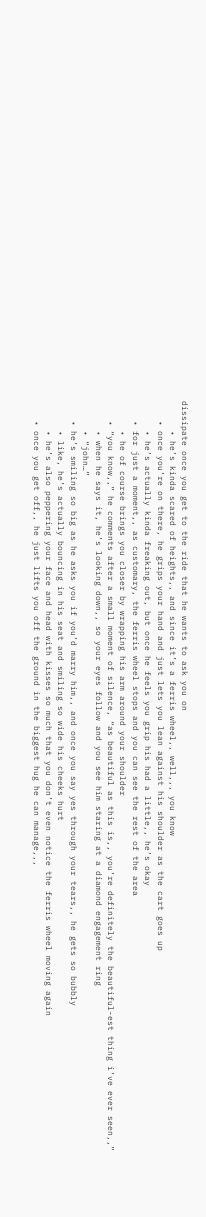dissipate once you get to the ride that he wants to ask you on
      • he’s kinda scared of heights,, and since it’s a ferris wheel,, well,,, you know
    • once you’re on there, he grips your hand and just lets you lean against his shoulder as the cart goes up
      • he’s actually kinda freaking out, but once he feels you grip his had a little,, he’s okay
    • for just a moment,, as customary, the ferris wheel stops and you can see the rest of the area
      • he of course brings you closer by wrapping his arm around your shoulder
    • “you know,,” he comments after a small moment of silence, “as beautiful as this is,, you’re definitely the beautiful-est thing i’ve ever seen,,”
      • when he says it, he’s looking down,, so your eyes follow and you see him staring at a diamond engagement ring
      • “john…”
    • he’s smiling so big as he asks you if you’d marry him,, and once you say yes through your tears,, he gets so bubbly
      • like, he’s actually bouncing in his seat and smiling so wide his cheeks hurt
      • he’s also peppering your face and head with kisses so much that you don’t even notice the ferris wheel moving again
    • once you get off,, he just lifts you off the ground in the biggest hug he can manage,,,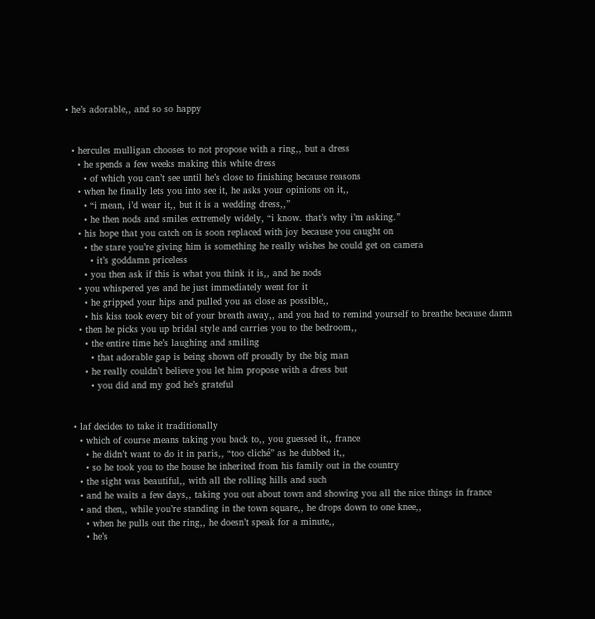• he’s adorable,, and so so happy


  • hercules mulligan chooses to not propose with a ring,, but a dress
    • he spends a few weeks making this white dress
      • of which you can’t see until he’s close to finishing because reasons
    • when he finally lets you into see it, he asks your opinions on it,,
      • “i mean, i’d wear it,, but it is a wedding dress,,”
      • he then nods and smiles extremely widely, “i know. that’s why i’m asking.”
    • his hope that you catch on is soon replaced with joy because you caught on
      • the stare you’re giving him is something he really wishes he could get on camera
        • it’s goddamn priceless
      • you then ask if this is what you think it is,, and he nods
    • you whispered yes and he just immediately went for it
      • he gripped your hips and pulled you as close as possible,,
      • his kiss took every bit of your breath away,, and you had to remind yourself to breathe because damn
    • then he picks you up bridal style and carries you to the bedroom,,
      • the entire time he’s laughing and smiling
        • that adorable gap is being shown off proudly by the big man
      • he really couldn’t believe you let him propose with a dress but
        • you did and my god he’s grateful


  • laf decides to take it traditionally
    • which of course means taking you back to,, you guessed it,, france
      • he didn’t want to do it in paris,, “too cliché” as he dubbed it,,
      • so he took you to the house he inherited from his family out in the country
    • the sight was beautiful,, with all the rolling hills and such
    • and he waits a few days,, taking you out about town and showing you all the nice things in france
    • and then,, while you’re standing in the town square,, he drops down to one knee,,
      • when he pulls out the ring,, he doesn’t speak for a minute,,
      • he’s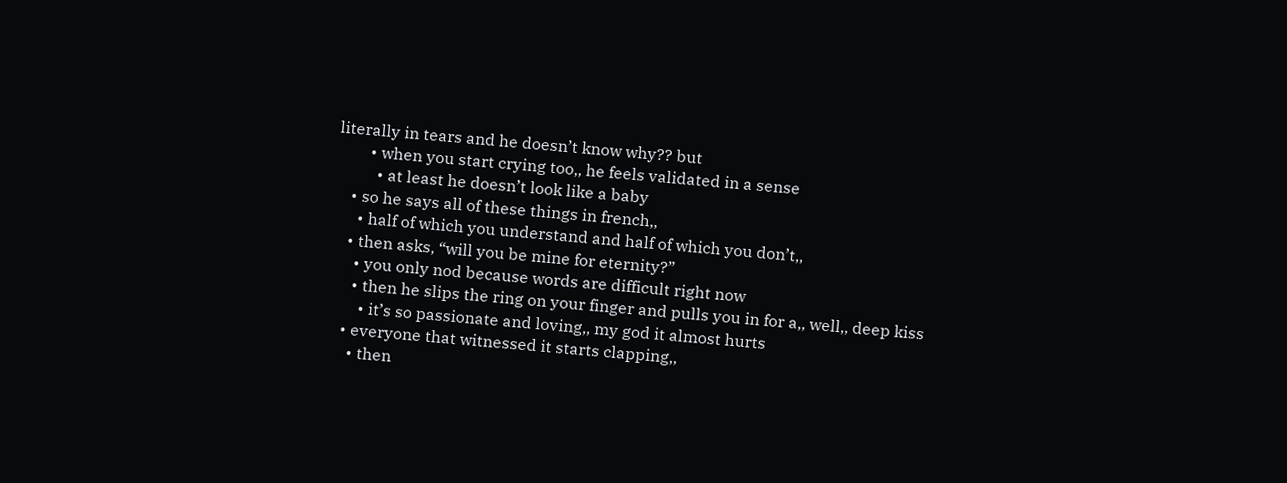literally in tears and he doesn’t know why?? but
        • when you start crying too,, he feels validated in a sense
          • at least he doesn’t look like a baby
    • so he says all of these things in french,,
      • half of which you understand and half of which you don’t,,
    • then asks, “will you be mine for eternity?”
      • you only nod because words are difficult right now
      • then he slips the ring on your finger and pulls you in for a,, well,, deep kiss
        • it’s so passionate and loving,, my god it almost hurts
    • everyone that witnessed it starts clapping,,
      • then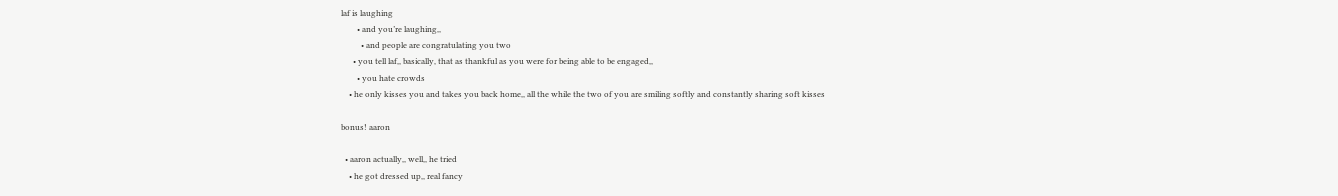laf is laughing
        • and you’re laughing,,
          • and people are congratulating you two
      • you tell laf,, basically, that as thankful as you were for being able to be engaged,,
        • you hate crowds
    • he only kisses you and takes you back home,, all the while the two of you are smiling softly and constantly sharing soft kisses

bonus! aaron

  • aaron actually,, well,, he tried
    • he got dressed up,, real fancy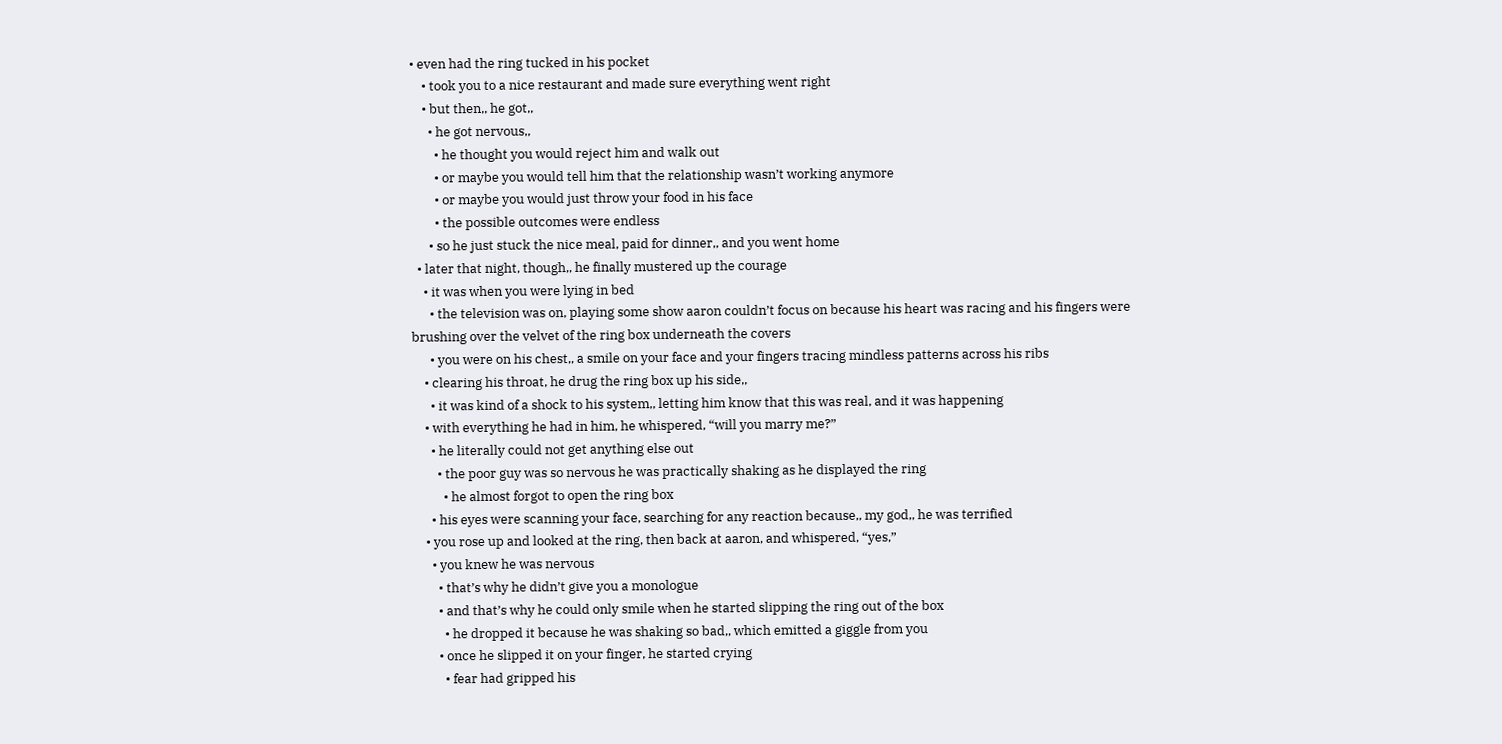• even had the ring tucked in his pocket
    • took you to a nice restaurant and made sure everything went right
    • but then,, he got,,
      • he got nervous,,
        • he thought you would reject him and walk out
        • or maybe you would tell him that the relationship wasn’t working anymore
        • or maybe you would just throw your food in his face
        • the possible outcomes were endless
      • so he just stuck the nice meal, paid for dinner,, and you went home
  • later that night, though,, he finally mustered up the courage
    • it was when you were lying in bed
      • the television was on, playing some show aaron couldn’t focus on because his heart was racing and his fingers were brushing over the velvet of the ring box underneath the covers
      • you were on his chest,, a smile on your face and your fingers tracing mindless patterns across his ribs
    • clearing his throat, he drug the ring box up his side,,
      • it was kind of a shock to his system,, letting him know that this was real, and it was happening
    • with everything he had in him, he whispered, “will you marry me?”
      • he literally could not get anything else out
        • the poor guy was so nervous he was practically shaking as he displayed the ring
          • he almost forgot to open the ring box
      • his eyes were scanning your face, searching for any reaction because,, my god,, he was terrified
    • you rose up and looked at the ring, then back at aaron, and whispered, “yes,”
      • you knew he was nervous
        • that’s why he didn’t give you a monologue
        • and that’s why he could only smile when he started slipping the ring out of the box
          • he dropped it because he was shaking so bad,, which emitted a giggle from you
        • once he slipped it on your finger, he started crying
          • fear had gripped his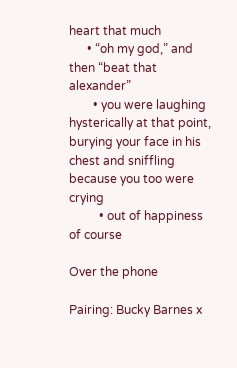heart that much
      • “oh my god,” and then “beat that alexander”
        • you were laughing hysterically at that point, burying your face in his chest and sniffling because you too were crying
          • out of happiness of course

Over the phone

Pairing: Bucky Barnes x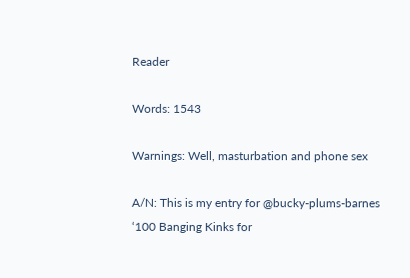Reader

Words: 1543

Warnings: Well, masturbation and phone sex

A/N: This is my entry for @bucky-plums-barnes ‘100 Banging Kinks for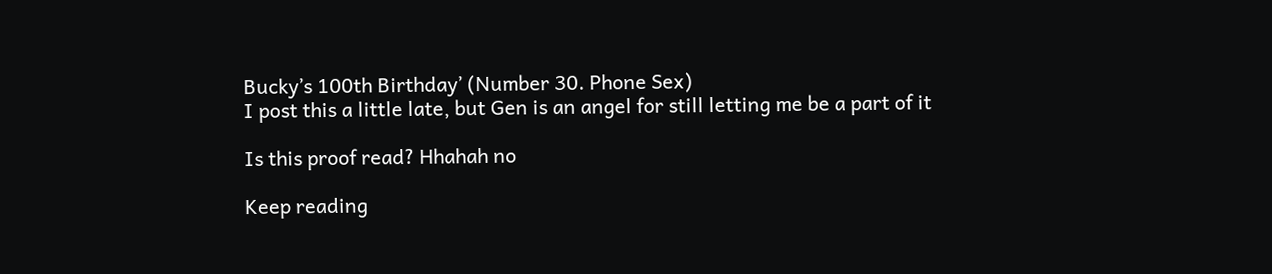Bucky’s 100th Birthday’ (Number 30. Phone Sex)
I post this a little late, but Gen is an angel for still letting me be a part of it

Is this proof read? Hhahah no

Keep reading